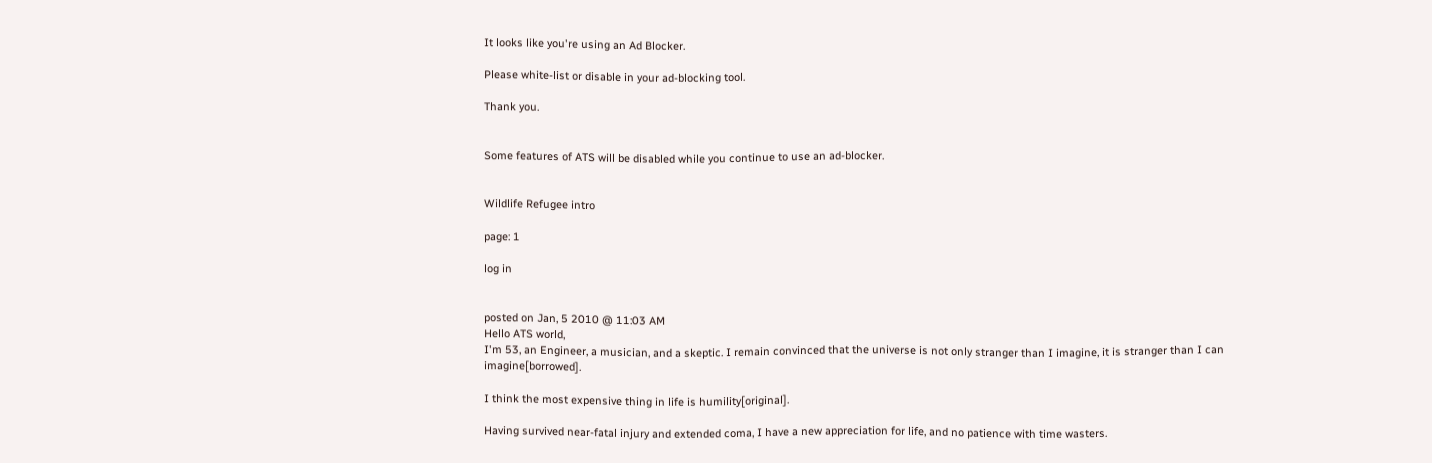It looks like you're using an Ad Blocker.

Please white-list or disable in your ad-blocking tool.

Thank you.


Some features of ATS will be disabled while you continue to use an ad-blocker.


Wildlife Refugee intro

page: 1

log in


posted on Jan, 5 2010 @ 11:03 AM
Hello ATS world,
I'm 53, an Engineer, a musician, and a skeptic. I remain convinced that the universe is not only stranger than I imagine, it is stranger than I can imagine[borrowed].

I think the most expensive thing in life is humility[original].

Having survived near-fatal injury and extended coma, I have a new appreciation for life, and no patience with time wasters.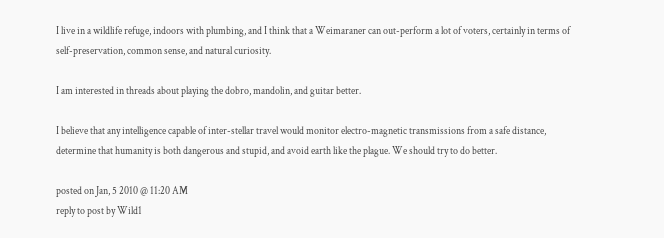I live in a wildlife refuge, indoors with plumbing, and I think that a Weimaraner can out-perform a lot of voters, certainly in terms of self-preservation, common sense, and natural curiosity.

I am interested in threads about playing the dobro, mandolin, and guitar better.

I believe that any intelligence capable of inter-stellar travel would monitor electro-magnetic transmissions from a safe distance, determine that humanity is both dangerous and stupid, and avoid earth like the plague. We should try to do better.

posted on Jan, 5 2010 @ 11:20 AM
reply to post by Wild1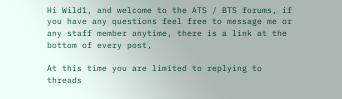Hi Wild1, and welcome to the ATS / BTS forums, if you have any questions feel free to message me or any staff member anytime, there is a link at the bottom of every post,

At this time you are limited to replying to threads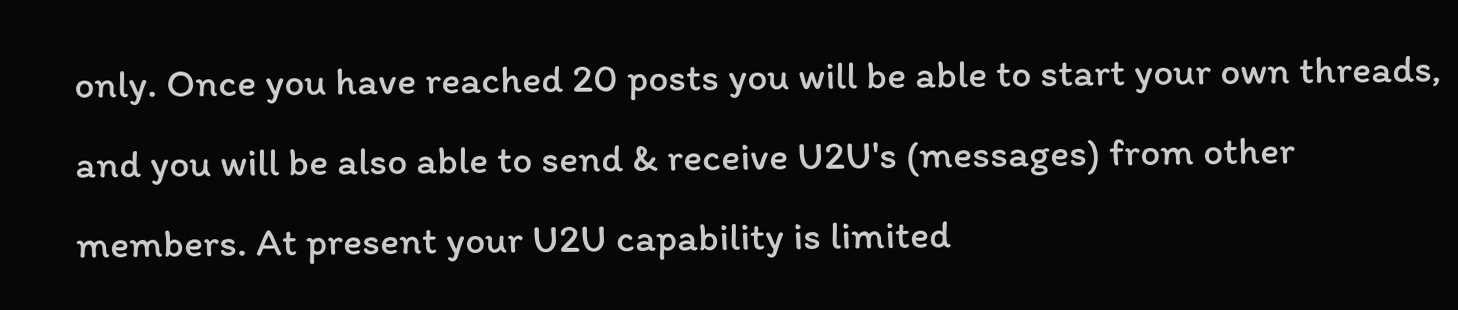only. Once you have reached 20 posts you will be able to start your own threads, and you will be also able to send & receive U2U's (messages) from other members. At present your U2U capability is limited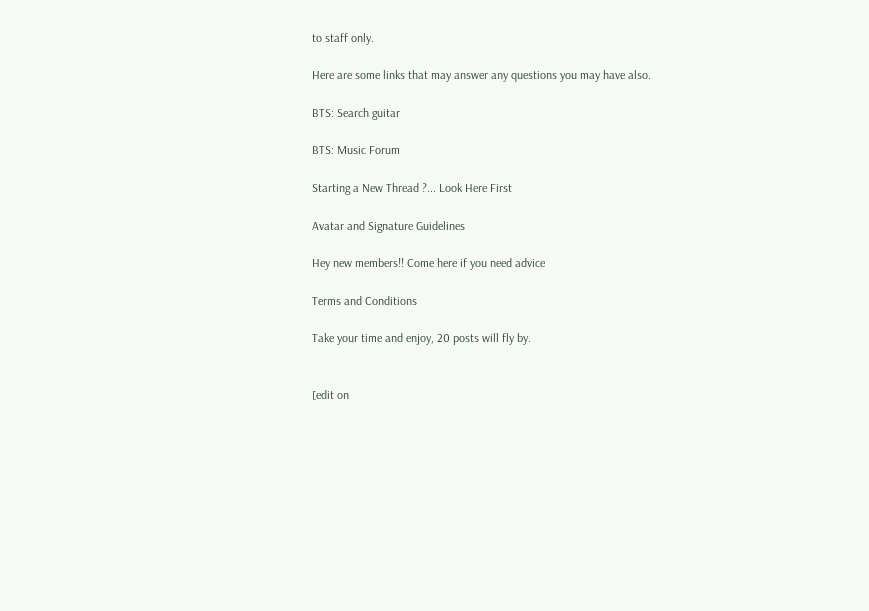to staff only.

Here are some links that may answer any questions you may have also.

BTS: Search guitar

BTS: Music Forum

Starting a New Thread ?... Look Here First

Avatar and Signature Guidelines

Hey new members!! Come here if you need advice

Terms and Conditions

Take your time and enjoy, 20 posts will fly by.


[edit on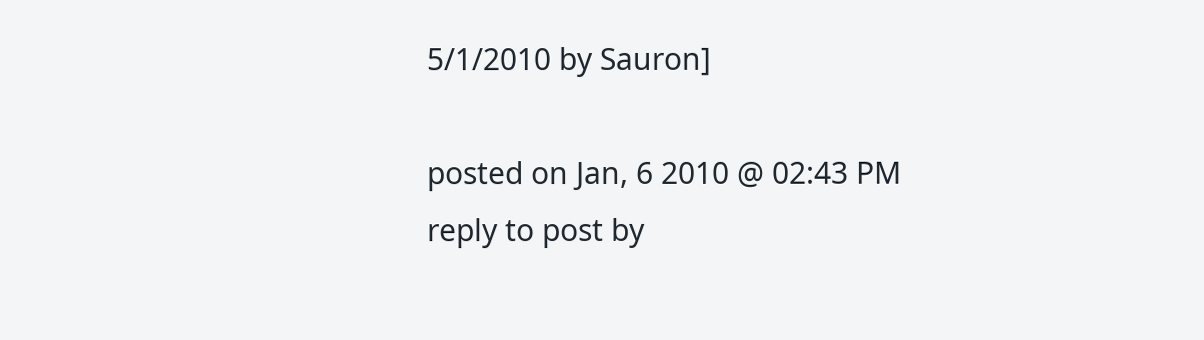5/1/2010 by Sauron]

posted on Jan, 6 2010 @ 02:43 PM
reply to post by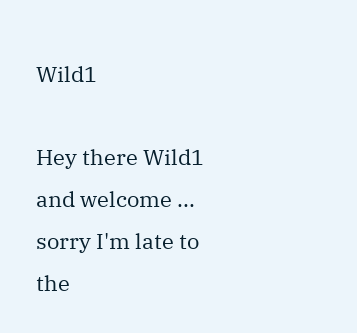Wild1

Hey there Wild1 and welcome ... sorry I'm late to the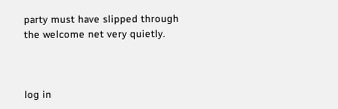party must have slipped through the welcome net very quietly.



log in